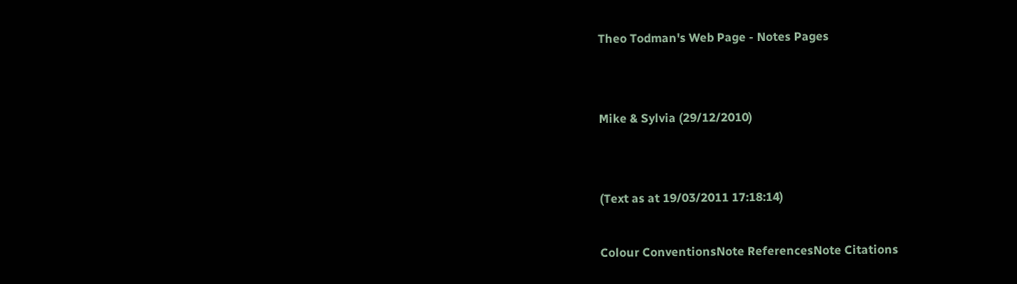Theo Todman's Web Page - Notes Pages


Mike & Sylvia (29/12/2010)


(Text as at 19/03/2011 17:18:14)

Colour ConventionsNote ReferencesNote Citations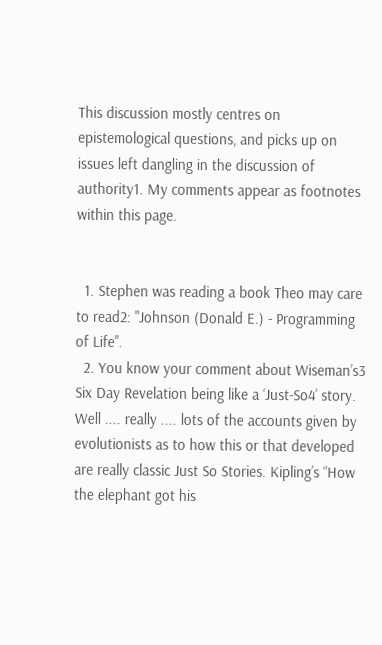This discussion mostly centres on epistemological questions, and picks up on issues left dangling in the discussion of authority1. My comments appear as footnotes within this page.


  1. Stephen was reading a book Theo may care to read2: "Johnson (Donald E.) - Programming of Life".
  2. You know your comment about Wiseman’s3 Six Day Revelation being like a ‘Just-So4’ story. Well .... really .... lots of the accounts given by evolutionists as to how this or that developed are really classic Just So Stories. Kipling’s “How the elephant got his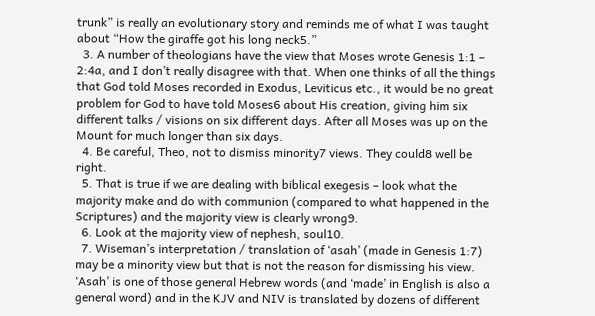trunk” is really an evolutionary story and reminds me of what I was taught about “How the giraffe got his long neck5.”
  3. A number of theologians have the view that Moses wrote Genesis 1:1 – 2:4a, and I don’t really disagree with that. When one thinks of all the things that God told Moses recorded in Exodus, Leviticus etc., it would be no great problem for God to have told Moses6 about His creation, giving him six different talks / visions on six different days. After all Moses was up on the Mount for much longer than six days.
  4. Be careful, Theo, not to dismiss minority7 views. They could8 well be right.
  5. That is true if we are dealing with biblical exegesis – look what the majority make and do with communion (compared to what happened in the Scriptures) and the majority view is clearly wrong9.
  6. Look at the majority view of nephesh, soul10.
  7. Wiseman’s interpretation / translation of ‘asah’ (made in Genesis 1:7) may be a minority view but that is not the reason for dismissing his view. ‘Asah’ is one of those general Hebrew words (and ‘made’ in English is also a general word) and in the KJV and NIV is translated by dozens of different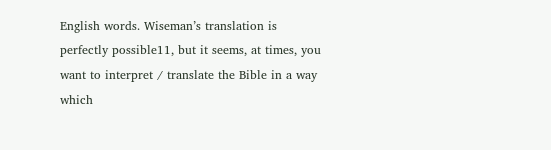English words. Wiseman’s translation is perfectly possible11, but it seems, at times, you want to interpret / translate the Bible in a way which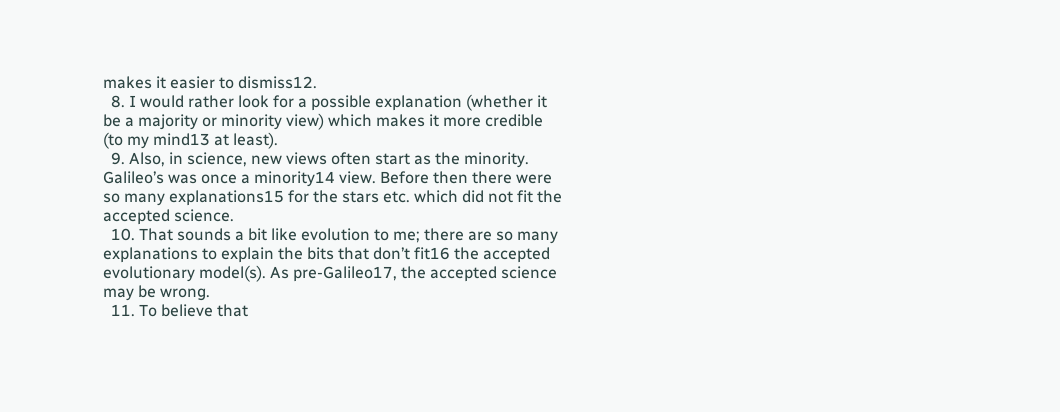makes it easier to dismiss12.
  8. I would rather look for a possible explanation (whether it be a majority or minority view) which makes it more credible (to my mind13 at least).
  9. Also, in science, new views often start as the minority. Galileo’s was once a minority14 view. Before then there were so many explanations15 for the stars etc. which did not fit the accepted science.
  10. That sounds a bit like evolution to me; there are so many explanations to explain the bits that don’t fit16 the accepted evolutionary model(s). As pre-Galileo17, the accepted science may be wrong.
  11. To believe that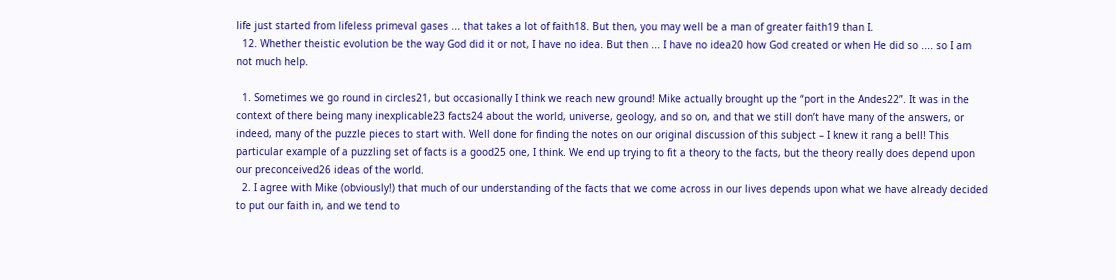life just started from lifeless primeval gases ... that takes a lot of faith18. But then, you may well be a man of greater faith19 than I.
  12. Whether theistic evolution be the way God did it or not, I have no idea. But then ... I have no idea20 how God created or when He did so .... so I am not much help.

  1. Sometimes we go round in circles21, but occasionally I think we reach new ground! Mike actually brought up the “port in the Andes22”. It was in the context of there being many inexplicable23 facts24 about the world, universe, geology, and so on, and that we still don’t have many of the answers, or indeed, many of the puzzle pieces to start with. Well done for finding the notes on our original discussion of this subject – I knew it rang a bell! This particular example of a puzzling set of facts is a good25 one, I think. We end up trying to fit a theory to the facts, but the theory really does depend upon our preconceived26 ideas of the world.
  2. I agree with Mike (obviously!) that much of our understanding of the facts that we come across in our lives depends upon what we have already decided to put our faith in, and we tend to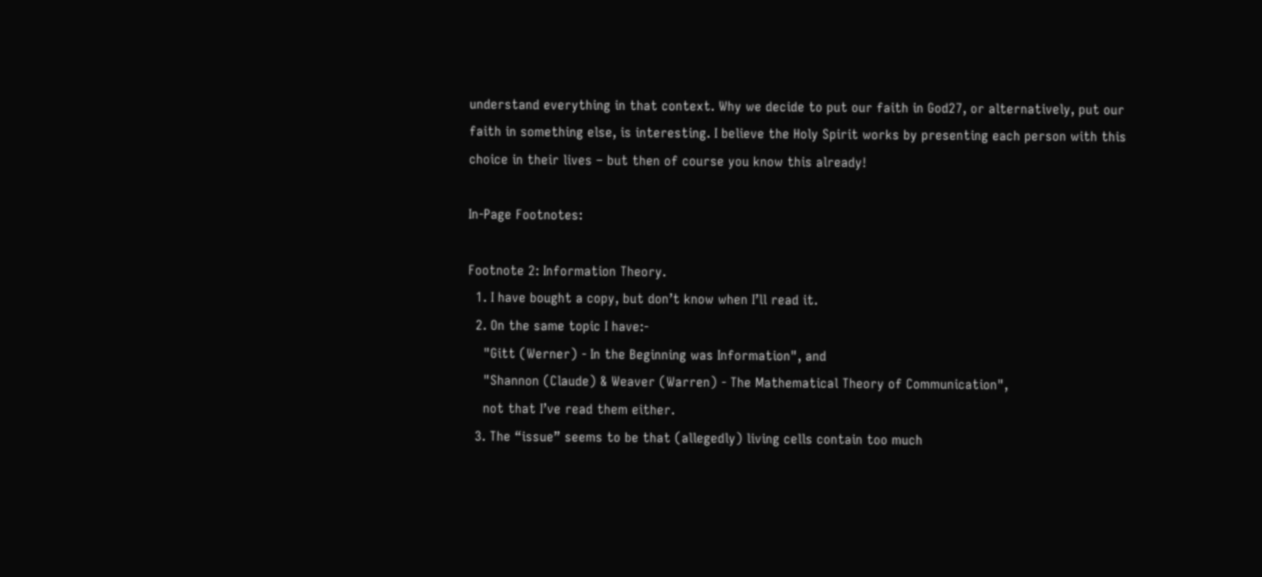understand everything in that context. Why we decide to put our faith in God27, or alternatively, put our faith in something else, is interesting. I believe the Holy Spirit works by presenting each person with this choice in their lives – but then of course you know this already!

In-Page Footnotes:

Footnote 2: Information Theory.
  1. I have bought a copy, but don’t know when I’ll read it.
  2. On the same topic I have:-
    "Gitt (Werner) - In the Beginning was Information", and
    "Shannon (Claude) & Weaver (Warren) - The Mathematical Theory of Communication",
    not that I’ve read them either.
  3. The “issue” seems to be that (allegedly) living cells contain too much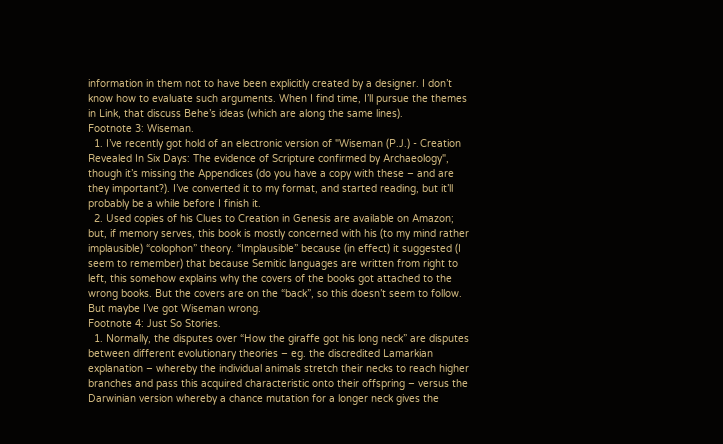information in them not to have been explicitly created by a designer. I don’t know how to evaluate such arguments. When I find time, I’ll pursue the themes in Link, that discuss Behe’s ideas (which are along the same lines).
Footnote 3: Wiseman.
  1. I’ve recently got hold of an electronic version of "Wiseman (P.J.) - Creation Revealed In Six Days: The evidence of Scripture confirmed by Archaeology", though it’s missing the Appendices (do you have a copy with these – and are they important?). I’ve converted it to my format, and started reading, but it’ll probably be a while before I finish it.
  2. Used copies of his Clues to Creation in Genesis are available on Amazon; but, if memory serves, this book is mostly concerned with his (to my mind rather implausible) “colophon” theory. “Implausible” because (in effect) it suggested (I seem to remember) that because Semitic languages are written from right to left, this somehow explains why the covers of the books got attached to the wrong books. But the covers are on the “back”, so this doesn’t seem to follow. But maybe I’ve got Wiseman wrong.
Footnote 4: Just So Stories.
  1. Normally, the disputes over “How the giraffe got his long neck” are disputes between different evolutionary theories – eg. the discredited Lamarkian explanation – whereby the individual animals stretch their necks to reach higher branches and pass this acquired characteristic onto their offspring – versus the Darwinian version whereby a chance mutation for a longer neck gives the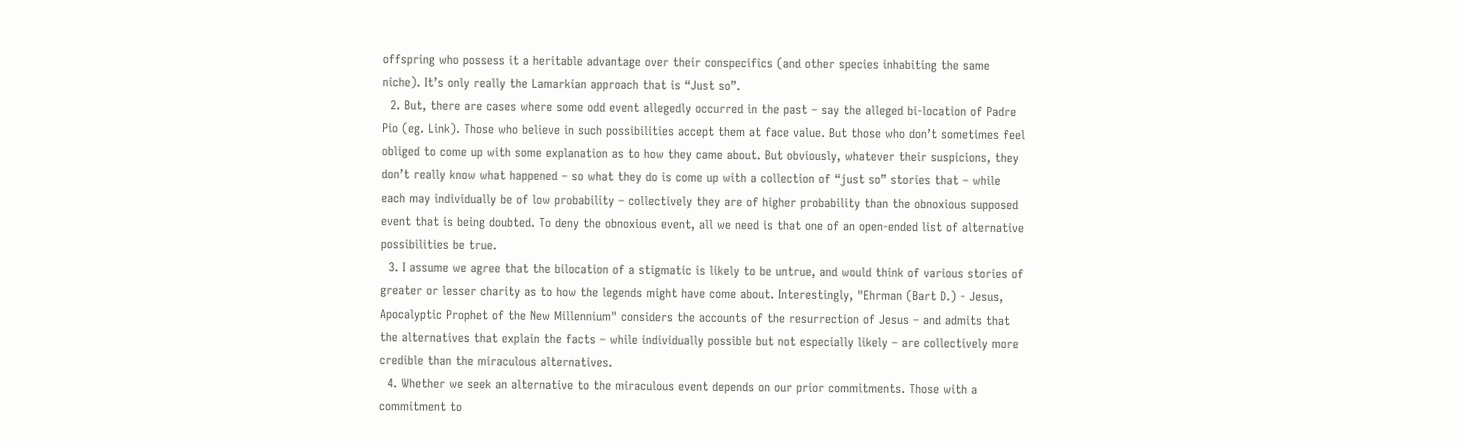offspring who possess it a heritable advantage over their conspecifics (and other species inhabiting the same niche). It’s only really the Lamarkian approach that is “Just so”.
  2. But, there are cases where some odd event allegedly occurred in the past – say the alleged bi-location of Padre Pio (eg. Link). Those who believe in such possibilities accept them at face value. But those who don’t sometimes feel obliged to come up with some explanation as to how they came about. But obviously, whatever their suspicions, they don’t really know what happened – so what they do is come up with a collection of “just so” stories that – while each may individually be of low probability – collectively they are of higher probability than the obnoxious supposed event that is being doubted. To deny the obnoxious event, all we need is that one of an open-ended list of alternative possibilities be true.
  3. I assume we agree that the bilocation of a stigmatic is likely to be untrue, and would think of various stories of greater or lesser charity as to how the legends might have come about. Interestingly, "Ehrman (Bart D.) - Jesus, Apocalyptic Prophet of the New Millennium" considers the accounts of the resurrection of Jesus – and admits that the alternatives that explain the facts – while individually possible but not especially likely – are collectively more credible than the miraculous alternatives.
  4. Whether we seek an alternative to the miraculous event depends on our prior commitments. Those with a commitment to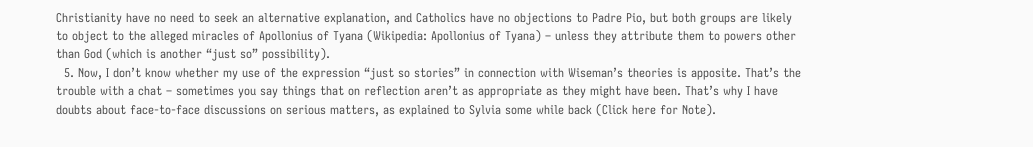Christianity have no need to seek an alternative explanation, and Catholics have no objections to Padre Pio, but both groups are likely to object to the alleged miracles of Apollonius of Tyana (Wikipedia: Apollonius of Tyana) – unless they attribute them to powers other than God (which is another “just so” possibility).
  5. Now, I don’t know whether my use of the expression “just so stories” in connection with Wiseman’s theories is apposite. That’s the trouble with a chat – sometimes you say things that on reflection aren’t as appropriate as they might have been. That’s why I have doubts about face-to-face discussions on serious matters, as explained to Sylvia some while back (Click here for Note).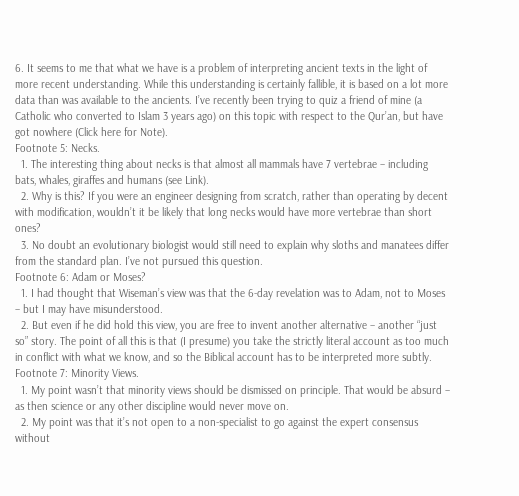6. It seems to me that what we have is a problem of interpreting ancient texts in the light of more recent understanding. While this understanding is certainly fallible, it is based on a lot more data than was available to the ancients. I’ve recently been trying to quiz a friend of mine (a Catholic who converted to Islam 3 years ago) on this topic with respect to the Qur’an, but have got nowhere (Click here for Note).
Footnote 5: Necks.
  1. The interesting thing about necks is that almost all mammals have 7 vertebrae – including bats, whales, giraffes and humans (see Link).
  2. Why is this? If you were an engineer designing from scratch, rather than operating by decent with modification, wouldn’t it be likely that long necks would have more vertebrae than short ones?
  3. No doubt an evolutionary biologist would still need to explain why sloths and manatees differ from the standard plan. I’ve not pursued this question.
Footnote 6: Adam or Moses?
  1. I had thought that Wiseman’s view was that the 6-day revelation was to Adam, not to Moses – but I may have misunderstood.
  2. But even if he did hold this view, you are free to invent another alternative – another “just so” story. The point of all this is that (I presume) you take the strictly literal account as too much in conflict with what we know, and so the Biblical account has to be interpreted more subtly.
Footnote 7: Minority Views.
  1. My point wasn’t that minority views should be dismissed on principle. That would be absurd – as then science or any other discipline would never move on.
  2. My point was that it’s not open to a non-specialist to go against the expert consensus without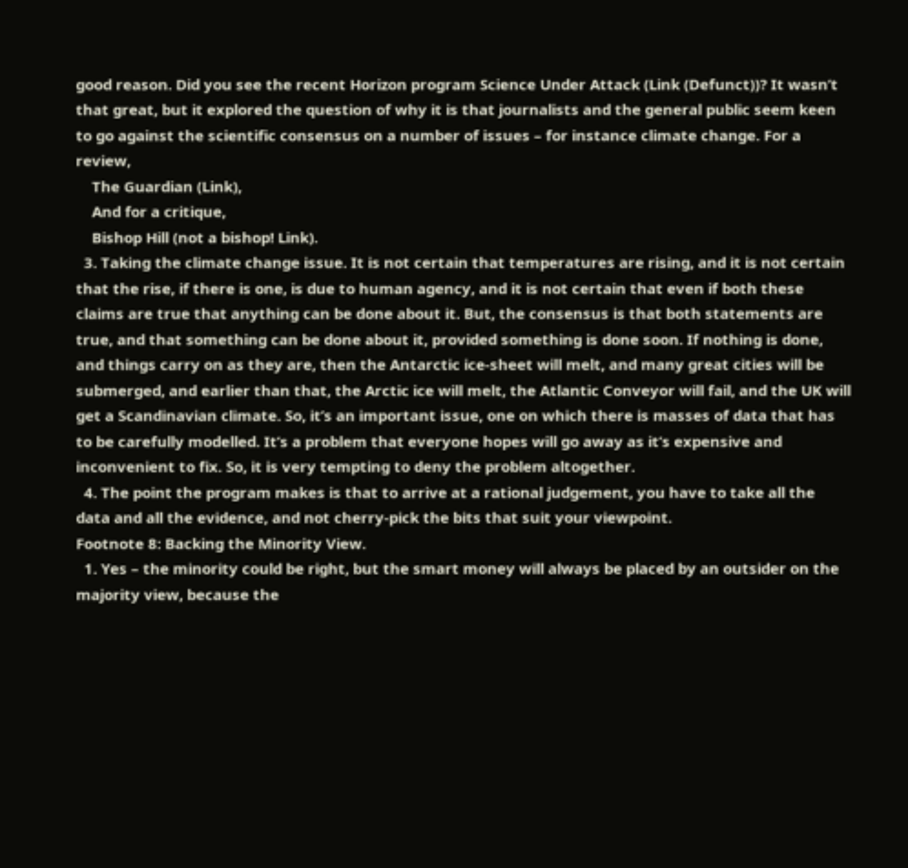good reason. Did you see the recent Horizon program Science Under Attack (Link (Defunct))? It wasn’t that great, but it explored the question of why it is that journalists and the general public seem keen to go against the scientific consensus on a number of issues – for instance climate change. For a review,
    The Guardian (Link),
    And for a critique,
    Bishop Hill (not a bishop! Link).
  3. Taking the climate change issue. It is not certain that temperatures are rising, and it is not certain that the rise, if there is one, is due to human agency, and it is not certain that even if both these claims are true that anything can be done about it. But, the consensus is that both statements are true, and that something can be done about it, provided something is done soon. If nothing is done, and things carry on as they are, then the Antarctic ice-sheet will melt, and many great cities will be submerged, and earlier than that, the Arctic ice will melt, the Atlantic Conveyor will fail, and the UK will get a Scandinavian climate. So, it’s an important issue, one on which there is masses of data that has to be carefully modelled. It’s a problem that everyone hopes will go away as it’s expensive and inconvenient to fix. So, it is very tempting to deny the problem altogether.
  4. The point the program makes is that to arrive at a rational judgement, you have to take all the data and all the evidence, and not cherry-pick the bits that suit your viewpoint.
Footnote 8: Backing the Minority View.
  1. Yes – the minority could be right, but the smart money will always be placed by an outsider on the majority view, because the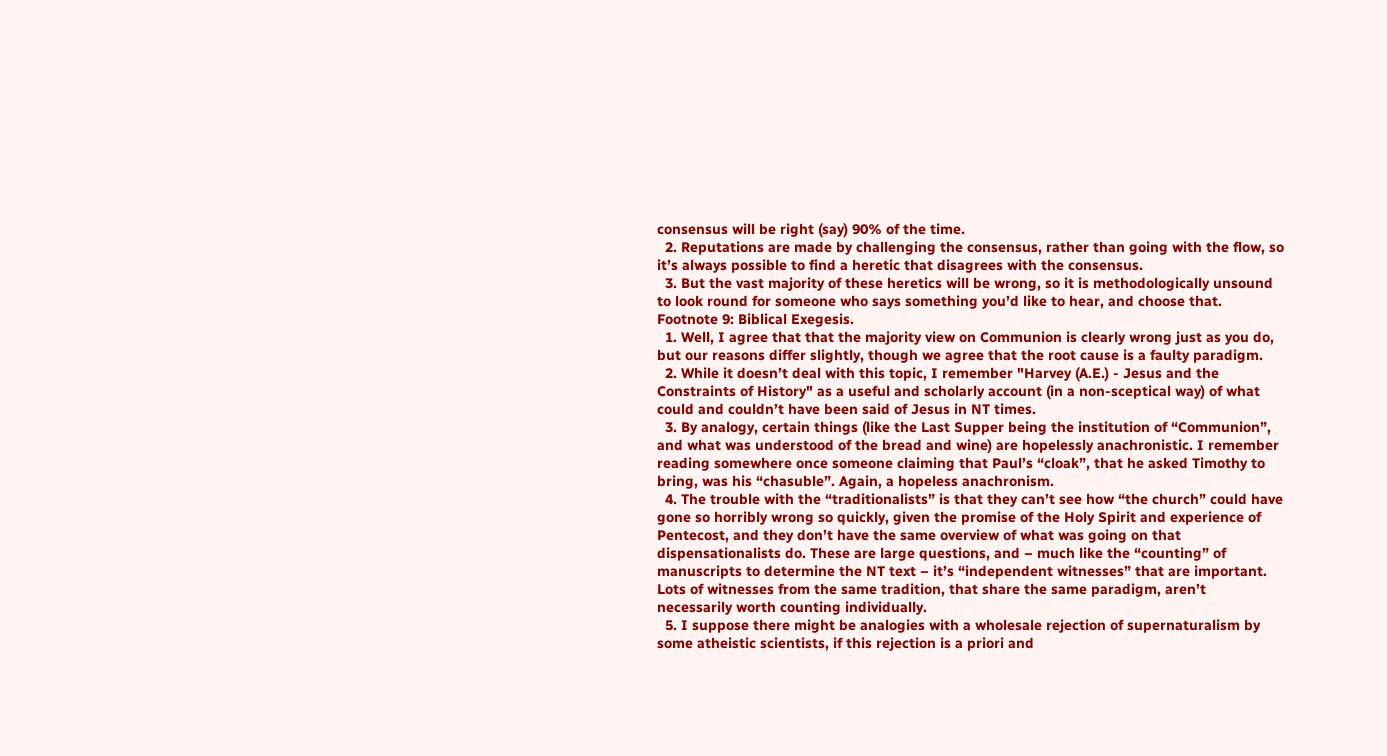consensus will be right (say) 90% of the time.
  2. Reputations are made by challenging the consensus, rather than going with the flow, so it’s always possible to find a heretic that disagrees with the consensus.
  3. But the vast majority of these heretics will be wrong, so it is methodologically unsound to look round for someone who says something you’d like to hear, and choose that.
Footnote 9: Biblical Exegesis.
  1. Well, I agree that that the majority view on Communion is clearly wrong just as you do, but our reasons differ slightly, though we agree that the root cause is a faulty paradigm.
  2. While it doesn’t deal with this topic, I remember "Harvey (A.E.) - Jesus and the Constraints of History" as a useful and scholarly account (in a non-sceptical way) of what could and couldn’t have been said of Jesus in NT times.
  3. By analogy, certain things (like the Last Supper being the institution of “Communion”, and what was understood of the bread and wine) are hopelessly anachronistic. I remember reading somewhere once someone claiming that Paul’s “cloak”, that he asked Timothy to bring, was his “chasuble”. Again, a hopeless anachronism.
  4. The trouble with the “traditionalists” is that they can’t see how “the church” could have gone so horribly wrong so quickly, given the promise of the Holy Spirit and experience of Pentecost, and they don’t have the same overview of what was going on that dispensationalists do. These are large questions, and – much like the “counting” of manuscripts to determine the NT text – it’s “independent witnesses” that are important. Lots of witnesses from the same tradition, that share the same paradigm, aren’t necessarily worth counting individually.
  5. I suppose there might be analogies with a wholesale rejection of supernaturalism by some atheistic scientists, if this rejection is a priori and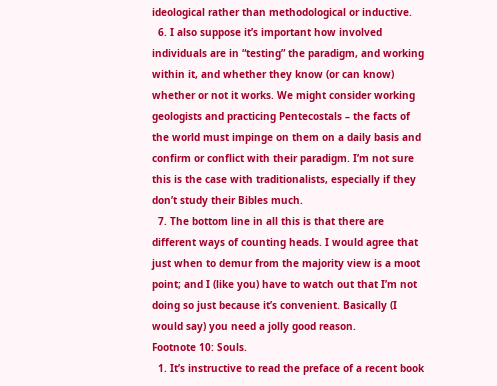ideological rather than methodological or inductive.
  6. I also suppose it’s important how involved individuals are in “testing” the paradigm, and working within it, and whether they know (or can know) whether or not it works. We might consider working geologists and practicing Pentecostals – the facts of the world must impinge on them on a daily basis and confirm or conflict with their paradigm. I’m not sure this is the case with traditionalists, especially if they don’t study their Bibles much.
  7. The bottom line in all this is that there are different ways of counting heads. I would agree that just when to demur from the majority view is a moot point; and I (like you) have to watch out that I’m not doing so just because it’s convenient. Basically (I would say) you need a jolly good reason.
Footnote 10: Souls.
  1. It’s instructive to read the preface of a recent book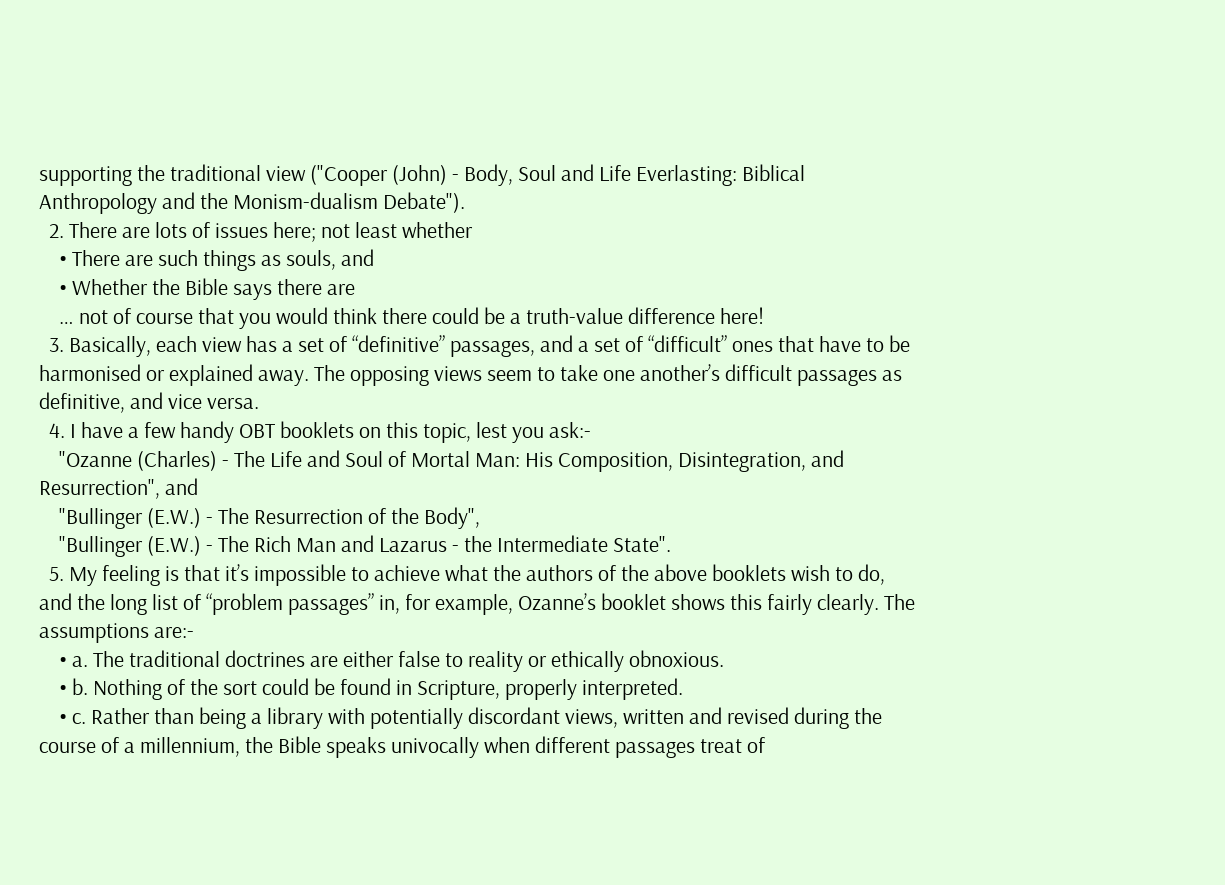supporting the traditional view ("Cooper (John) - Body, Soul and Life Everlasting: Biblical Anthropology and the Monism-dualism Debate").
  2. There are lots of issues here; not least whether
    • There are such things as souls, and
    • Whether the Bible says there are
    … not of course that you would think there could be a truth-value difference here!
  3. Basically, each view has a set of “definitive” passages, and a set of “difficult” ones that have to be harmonised or explained away. The opposing views seem to take one another’s difficult passages as definitive, and vice versa.
  4. I have a few handy OBT booklets on this topic, lest you ask:-
    "Ozanne (Charles) - The Life and Soul of Mortal Man: His Composition, Disintegration, and Resurrection", and
    "Bullinger (E.W.) - The Resurrection of the Body",
    "Bullinger (E.W.) - The Rich Man and Lazarus - the Intermediate State".
  5. My feeling is that it’s impossible to achieve what the authors of the above booklets wish to do, and the long list of “problem passages” in, for example, Ozanne’s booklet shows this fairly clearly. The assumptions are:-
    • a. The traditional doctrines are either false to reality or ethically obnoxious.
    • b. Nothing of the sort could be found in Scripture, properly interpreted.
    • c. Rather than being a library with potentially discordant views, written and revised during the course of a millennium, the Bible speaks univocally when different passages treat of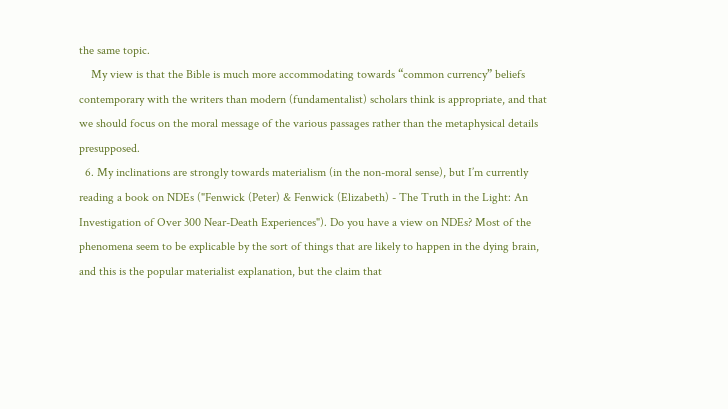the same topic.
    My view is that the Bible is much more accommodating towards “common currency” beliefs contemporary with the writers than modern (fundamentalist) scholars think is appropriate, and that we should focus on the moral message of the various passages rather than the metaphysical details presupposed.
  6. My inclinations are strongly towards materialism (in the non-moral sense), but I’m currently reading a book on NDEs ("Fenwick (Peter) & Fenwick (Elizabeth) - The Truth in the Light: An Investigation of Over 300 Near-Death Experiences"). Do you have a view on NDEs? Most of the phenomena seem to be explicable by the sort of things that are likely to happen in the dying brain, and this is the popular materialist explanation, but the claim that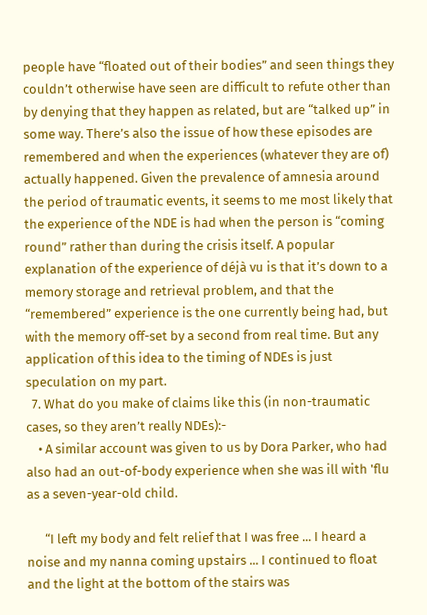people have “floated out of their bodies” and seen things they couldn’t otherwise have seen are difficult to refute other than by denying that they happen as related, but are “talked up” in some way. There’s also the issue of how these episodes are remembered and when the experiences (whatever they are of) actually happened. Given the prevalence of amnesia around the period of traumatic events, it seems to me most likely that the experience of the NDE is had when the person is “coming round” rather than during the crisis itself. A popular explanation of the experience of déjà vu is that it’s down to a memory storage and retrieval problem, and that the “remembered” experience is the one currently being had, but with the memory off-set by a second from real time. But any application of this idea to the timing of NDEs is just speculation on my part.
  7. What do you make of claims like this (in non-traumatic cases, so they aren’t really NDEs):-
    • A similar account was given to us by Dora Parker, who had also had an out-of-body experience when she was ill with 'flu as a seven-year-old child.

      “I left my body and felt relief that I was free ... I heard a noise and my nanna coming upstairs ... I continued to float and the light at the bottom of the stairs was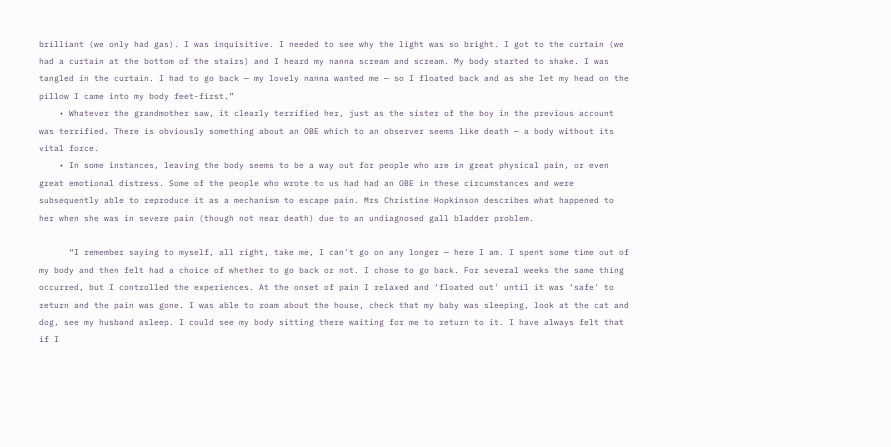brilliant (we only had gas). I was inquisitive. I needed to see why the light was so bright. I got to the curtain (we had a curtain at the bottom of the stairs) and I heard my nanna scream and scream. My body started to shake. I was tangled in the curtain. I had to go back — my lovely nanna wanted me — so I floated back and as she let my head on the pillow I came into my body feet-first.”
    • Whatever the grandmother saw, it clearly terrified her, just as the sister of the boy in the previous account was terrified. There is obviously something about an OBE which to an observer seems like death — a body without its vital force.
    • In some instances, leaving the body seems to be a way out for people who are in great physical pain, or even great emotional distress. Some of the people who wrote to us had had an OBE in these circumstances and were subsequently able to reproduce it as a mechanism to escape pain. Mrs Christine Hopkinson describes what happened to her when she was in severe pain (though not near death) due to an undiagnosed gall bladder problem.

      “I remember saying to myself, all right, take me, I can't go on any longer — here I am. I spent some time out of my body and then felt had a choice of whether to go back or not. I chose to go back. For several weeks the same thing occurred, but I controlled the experiences. At the onset of pain I relaxed and ‘floated out' until it was ‘safe' to return and the pain was gone. I was able to roam about the house, check that my baby was sleeping, look at the cat and dog, see my husband asleep. I could see my body sitting there waiting for me to return to it. I have always felt that if I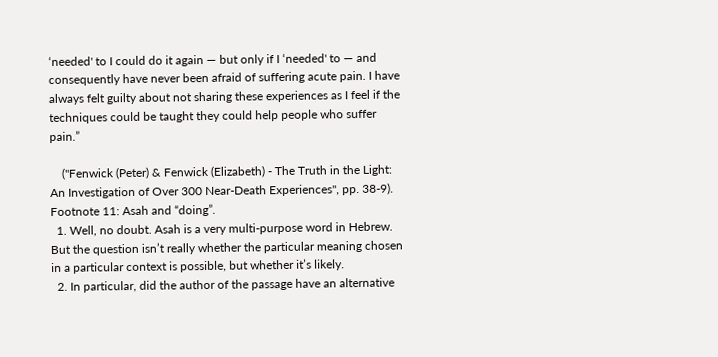‘needed' to I could do it again — but only if I ‘needed' to — and consequently have never been afraid of suffering acute pain. I have always felt guilty about not sharing these experiences as I feel if the techniques could be taught they could help people who suffer pain.”

    ("Fenwick (Peter) & Fenwick (Elizabeth) - The Truth in the Light: An Investigation of Over 300 Near-Death Experiences", pp. 38-9).
Footnote 11: Asah and “doing”.
  1. Well, no doubt. Asah is a very multi-purpose word in Hebrew. But the question isn’t really whether the particular meaning chosen in a particular context is possible, but whether it’s likely.
  2. In particular, did the author of the passage have an alternative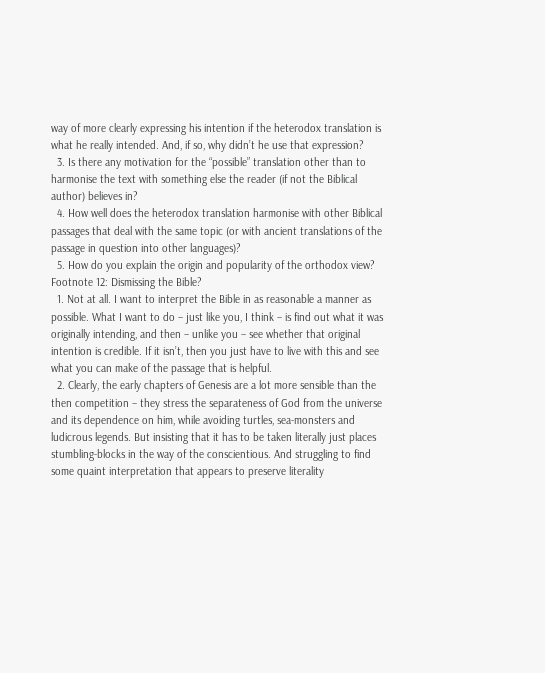way of more clearly expressing his intention if the heterodox translation is what he really intended. And, if so, why didn’t he use that expression?
  3. Is there any motivation for the “possible” translation other than to harmonise the text with something else the reader (if not the Biblical author) believes in?
  4. How well does the heterodox translation harmonise with other Biblical passages that deal with the same topic (or with ancient translations of the passage in question into other languages)?
  5. How do you explain the origin and popularity of the orthodox view?
Footnote 12: Dismissing the Bible?
  1. Not at all. I want to interpret the Bible in as reasonable a manner as possible. What I want to do – just like you, I think – is find out what it was originally intending, and then – unlike you – see whether that original intention is credible. If it isn’t, then you just have to live with this and see what you can make of the passage that is helpful.
  2. Clearly, the early chapters of Genesis are a lot more sensible than the then competition – they stress the separateness of God from the universe and its dependence on him, while avoiding turtles, sea-monsters and ludicrous legends. But insisting that it has to be taken literally just places stumbling-blocks in the way of the conscientious. And struggling to find some quaint interpretation that appears to preserve literality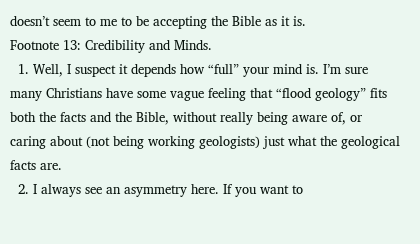doesn’t seem to me to be accepting the Bible as it is.
Footnote 13: Credibility and Minds.
  1. Well, I suspect it depends how “full” your mind is. I’m sure many Christians have some vague feeling that “flood geology” fits both the facts and the Bible, without really being aware of, or caring about (not being working geologists) just what the geological facts are.
  2. I always see an asymmetry here. If you want to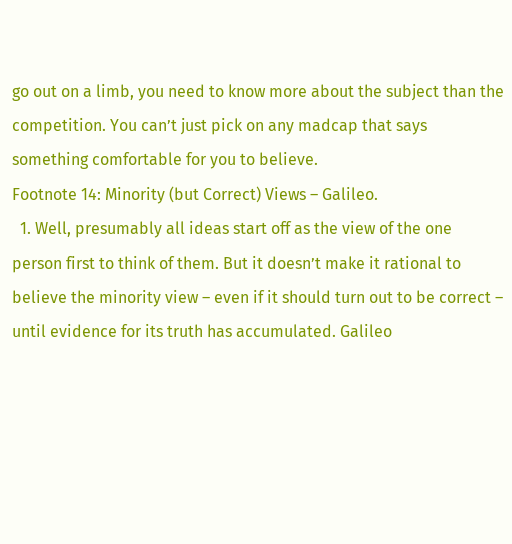go out on a limb, you need to know more about the subject than the competition. You can’t just pick on any madcap that says something comfortable for you to believe.
Footnote 14: Minority (but Correct) Views – Galileo.
  1. Well, presumably all ideas start off as the view of the one person first to think of them. But it doesn’t make it rational to believe the minority view – even if it should turn out to be correct – until evidence for its truth has accumulated. Galileo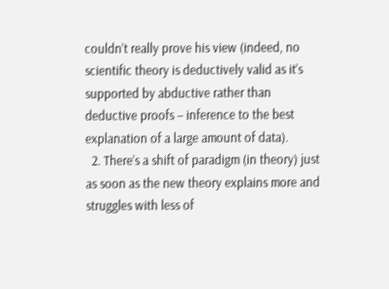couldn’t really prove his view (indeed, no scientific theory is deductively valid as it’s supported by abductive rather than deductive proofs – inference to the best explanation of a large amount of data).
  2. There’s a shift of paradigm (in theory) just as soon as the new theory explains more and struggles with less of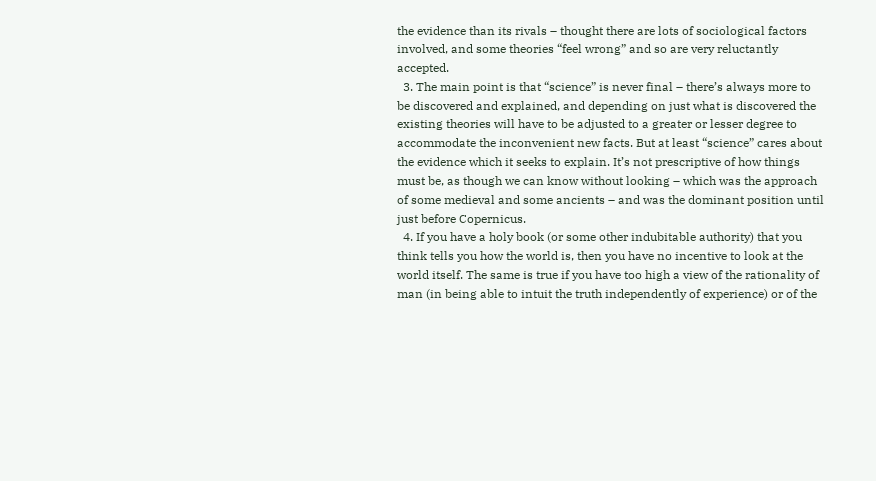the evidence than its rivals – thought there are lots of sociological factors involved, and some theories “feel wrong” and so are very reluctantly accepted.
  3. The main point is that “science” is never final – there’s always more to be discovered and explained, and depending on just what is discovered the existing theories will have to be adjusted to a greater or lesser degree to accommodate the inconvenient new facts. But at least “science” cares about the evidence which it seeks to explain. It’s not prescriptive of how things must be, as though we can know without looking – which was the approach of some medieval and some ancients – and was the dominant position until just before Copernicus.
  4. If you have a holy book (or some other indubitable authority) that you think tells you how the world is, then you have no incentive to look at the world itself. The same is true if you have too high a view of the rationality of man (in being able to intuit the truth independently of experience) or of the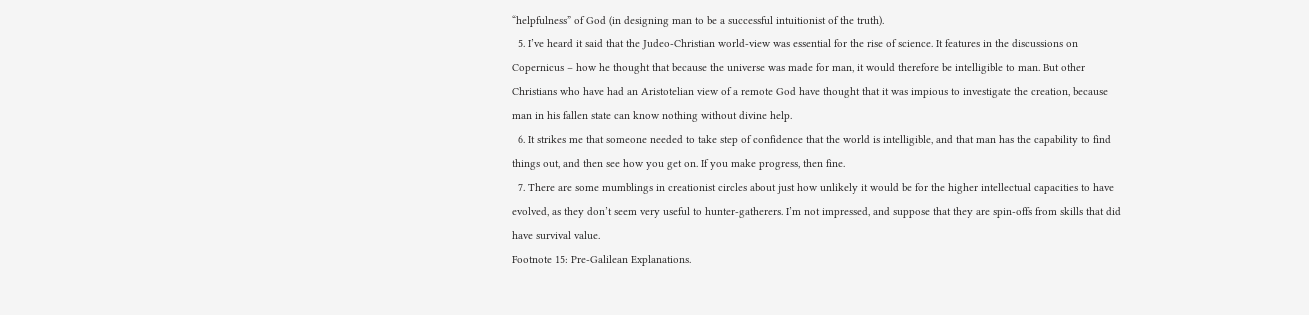“helpfulness” of God (in designing man to be a successful intuitionist of the truth).
  5. I’ve heard it said that the Judeo-Christian world-view was essential for the rise of science. It features in the discussions on Copernicus – how he thought that because the universe was made for man, it would therefore be intelligible to man. But other Christians who have had an Aristotelian view of a remote God have thought that it was impious to investigate the creation, because man in his fallen state can know nothing without divine help.
  6. It strikes me that someone needed to take step of confidence that the world is intelligible, and that man has the capability to find things out, and then see how you get on. If you make progress, then fine.
  7. There are some mumblings in creationist circles about just how unlikely it would be for the higher intellectual capacities to have evolved, as they don’t seem very useful to hunter-gatherers. I’m not impressed, and suppose that they are spin-offs from skills that did have survival value.
Footnote 15: Pre-Galilean Explanations.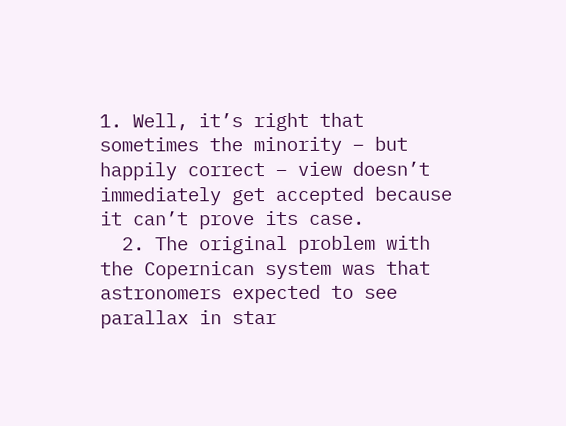1. Well, it’s right that sometimes the minority – but happily correct – view doesn’t immediately get accepted because it can’t prove its case.
  2. The original problem with the Copernican system was that astronomers expected to see parallax in star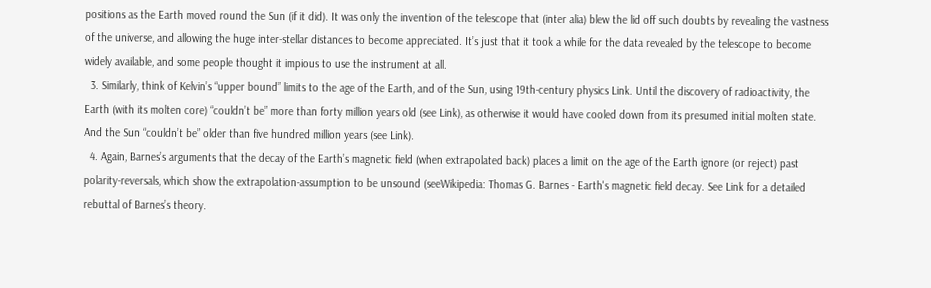positions as the Earth moved round the Sun (if it did). It was only the invention of the telescope that (inter alia) blew the lid off such doubts by revealing the vastness of the universe, and allowing the huge inter-stellar distances to become appreciated. It’s just that it took a while for the data revealed by the telescope to become widely available, and some people thought it impious to use the instrument at all.
  3. Similarly, think of Kelvin’s “upper bound” limits to the age of the Earth, and of the Sun, using 19th-century physics Link. Until the discovery of radioactivity, the Earth (with its molten core) “couldn’t be” more than forty million years old (see Link), as otherwise it would have cooled down from its presumed initial molten state. And the Sun “couldn’t be” older than five hundred million years (see Link).
  4. Again, Barnes’s arguments that the decay of the Earth’s magnetic field (when extrapolated back) places a limit on the age of the Earth ignore (or reject) past polarity-reversals, which show the extrapolation-assumption to be unsound (seeWikipedia: Thomas G. Barnes - Earth's magnetic field decay. See Link for a detailed rebuttal of Barnes’s theory.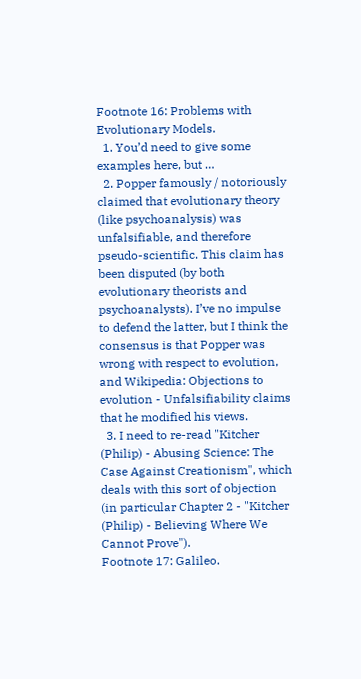Footnote 16: Problems with Evolutionary Models.
  1. You’d need to give some examples here, but …
  2. Popper famously / notoriously claimed that evolutionary theory (like psychoanalysis) was unfalsifiable, and therefore pseudo-scientific. This claim has been disputed (by both evolutionary theorists and psychoanalysts). I’ve no impulse to defend the latter, but I think the consensus is that Popper was wrong with respect to evolution, and Wikipedia: Objections to evolution - Unfalsifiability claims that he modified his views.
  3. I need to re-read "Kitcher (Philip) - Abusing Science: The Case Against Creationism", which deals with this sort of objection (in particular Chapter 2 - "Kitcher (Philip) - Believing Where We Cannot Prove").
Footnote 17: Galileo.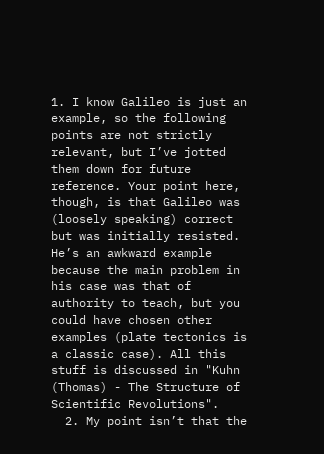1. I know Galileo is just an example, so the following points are not strictly relevant, but I’ve jotted them down for future reference. Your point here, though, is that Galileo was (loosely speaking) correct but was initially resisted. He’s an awkward example because the main problem in his case was that of authority to teach, but you could have chosen other examples (plate tectonics is a classic case). All this stuff is discussed in "Kuhn (Thomas) - The Structure of Scientific Revolutions".
  2. My point isn’t that the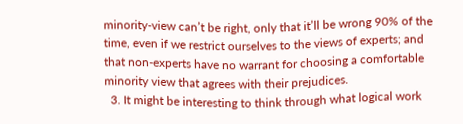minority-view can’t be right, only that it’ll be wrong 90% of the time, even if we restrict ourselves to the views of experts; and that non-experts have no warrant for choosing a comfortable minority view that agrees with their prejudices.
  3. It might be interesting to think through what logical work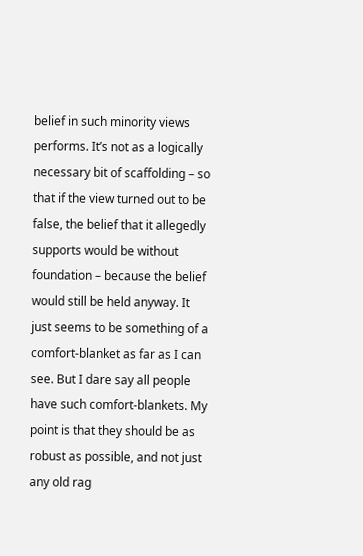belief in such minority views performs. It’s not as a logically necessary bit of scaffolding – so that if the view turned out to be false, the belief that it allegedly supports would be without foundation – because the belief would still be held anyway. It just seems to be something of a comfort-blanket as far as I can see. But I dare say all people have such comfort-blankets. My point is that they should be as robust as possible, and not just any old rag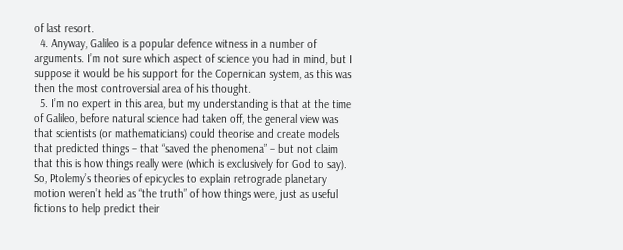of last resort.
  4. Anyway, Galileo is a popular defence witness in a number of arguments. I’m not sure which aspect of science you had in mind, but I suppose it would be his support for the Copernican system, as this was then the most controversial area of his thought.
  5. I’m no expert in this area, but my understanding is that at the time of Galileo, before natural science had taken off, the general view was that scientists (or mathematicians) could theorise and create models that predicted things – that “saved the phenomena” – but not claim that this is how things really were (which is exclusively for God to say). So, Ptolemy’s theories of epicycles to explain retrograde planetary motion weren’t held as “the truth” of how things were, just as useful fictions to help predict their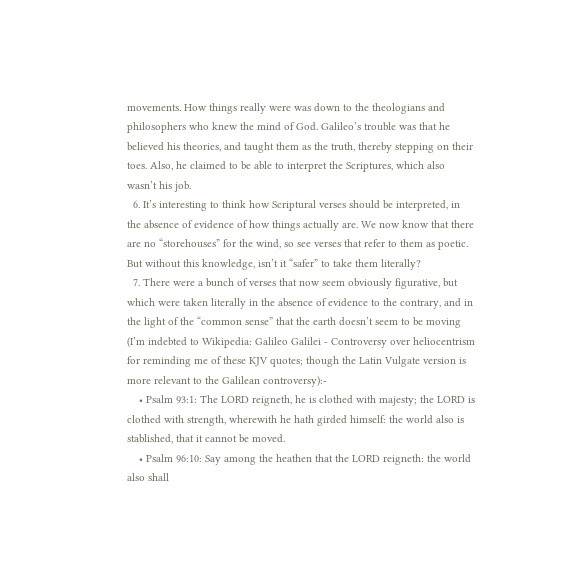movements. How things really were was down to the theologians and philosophers who knew the mind of God. Galileo’s trouble was that he believed his theories, and taught them as the truth, thereby stepping on their toes. Also, he claimed to be able to interpret the Scriptures, which also wasn’t his job.
  6. It’s interesting to think how Scriptural verses should be interpreted, in the absence of evidence of how things actually are. We now know that there are no “storehouses” for the wind, so see verses that refer to them as poetic. But without this knowledge, isn’t it “safer” to take them literally?
  7. There were a bunch of verses that now seem obviously figurative, but which were taken literally in the absence of evidence to the contrary, and in the light of the “common sense” that the earth doesn’t seem to be moving (I’m indebted to Wikipedia: Galileo Galilei - Controversy over heliocentrism for reminding me of these KJV quotes; though the Latin Vulgate version is more relevant to the Galilean controversy):-
    • Psalm 93:1: The LORD reigneth, he is clothed with majesty; the LORD is clothed with strength, wherewith he hath girded himself: the world also is stablished, that it cannot be moved.
    • Psalm 96:10: Say among the heathen that the LORD reigneth: the world also shall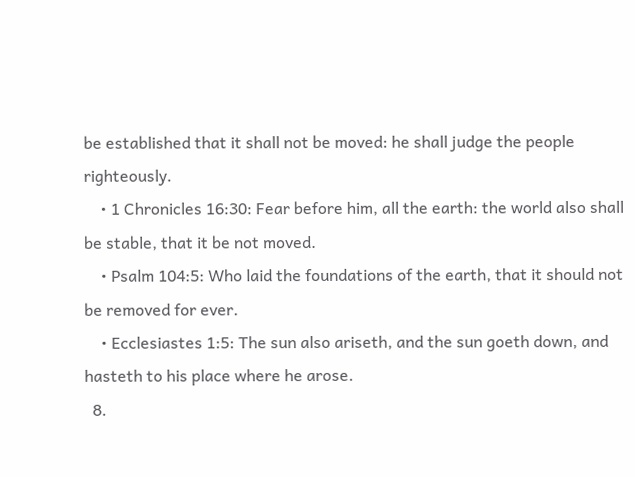be established that it shall not be moved: he shall judge the people righteously.
    • 1 Chronicles 16:30: Fear before him, all the earth: the world also shall be stable, that it be not moved.
    • Psalm 104:5: Who laid the foundations of the earth, that it should not be removed for ever.
    • Ecclesiastes 1:5: The sun also ariseth, and the sun goeth down, and hasteth to his place where he arose.
  8.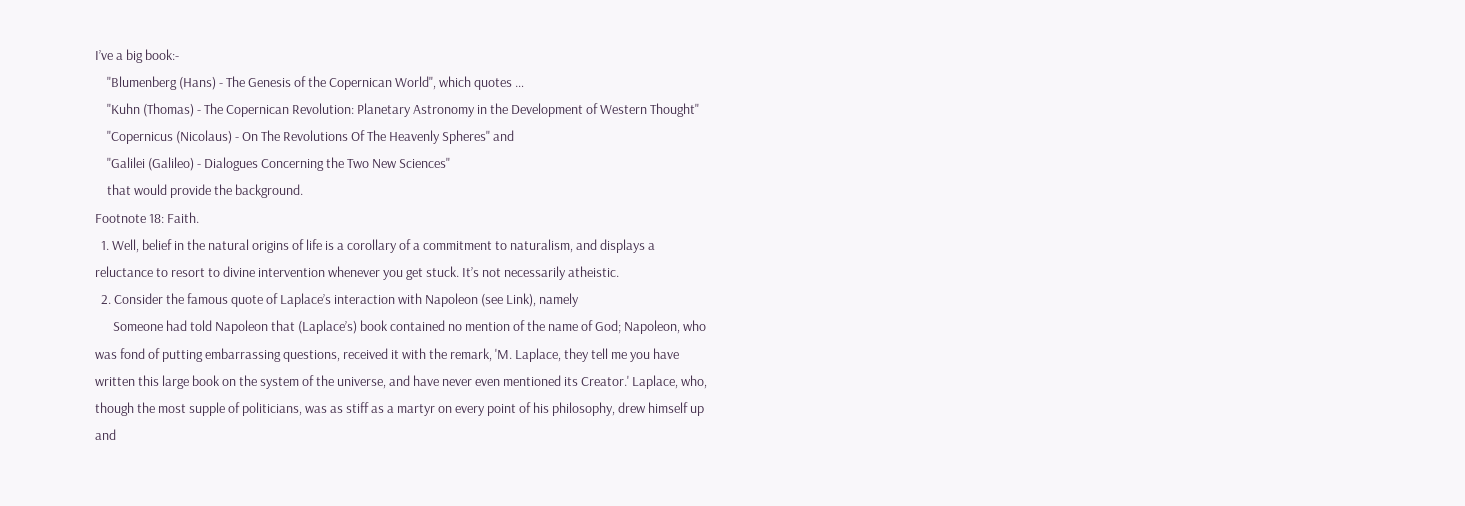I’ve a big book:-
    "Blumenberg (Hans) - The Genesis of the Copernican World", which quotes …
    "Kuhn (Thomas) - The Copernican Revolution: Planetary Astronomy in the Development of Western Thought"
    "Copernicus (Nicolaus) - On The Revolutions Of The Heavenly Spheres" and
    "Galilei (Galileo) - Dialogues Concerning the Two New Sciences"
    that would provide the background.
Footnote 18: Faith.
  1. Well, belief in the natural origins of life is a corollary of a commitment to naturalism, and displays a reluctance to resort to divine intervention whenever you get stuck. It’s not necessarily atheistic.
  2. Consider the famous quote of Laplace’s interaction with Napoleon (see Link), namely
      Someone had told Napoleon that (Laplace’s) book contained no mention of the name of God; Napoleon, who was fond of putting embarrassing questions, received it with the remark, 'M. Laplace, they tell me you have written this large book on the system of the universe, and have never even mentioned its Creator.' Laplace, who, though the most supple of politicians, was as stiff as a martyr on every point of his philosophy, drew himself up and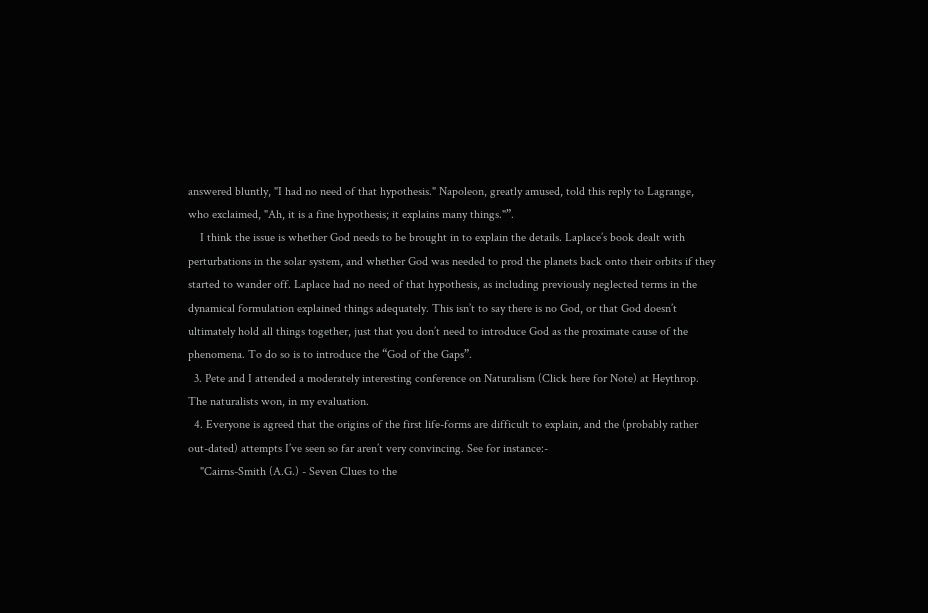answered bluntly, "I had no need of that hypothesis." Napoleon, greatly amused, told this reply to Lagrange, who exclaimed, "Ah, it is a fine hypothesis; it explains many things."”.
    I think the issue is whether God needs to be brought in to explain the details. Laplace’s book dealt with perturbations in the solar system, and whether God was needed to prod the planets back onto their orbits if they started to wander off. Laplace had no need of that hypothesis, as including previously neglected terms in the dynamical formulation explained things adequately. This isn’t to say there is no God, or that God doesn’t ultimately hold all things together, just that you don’t need to introduce God as the proximate cause of the phenomena. To do so is to introduce the “God of the Gaps”.
  3. Pete and I attended a moderately interesting conference on Naturalism (Click here for Note) at Heythrop. The naturalists won, in my evaluation.
  4. Everyone is agreed that the origins of the first life-forms are difficult to explain, and the (probably rather out-dated) attempts I’ve seen so far aren’t very convincing. See for instance:-
    "Cairns-Smith (A.G.) - Seven Clues to the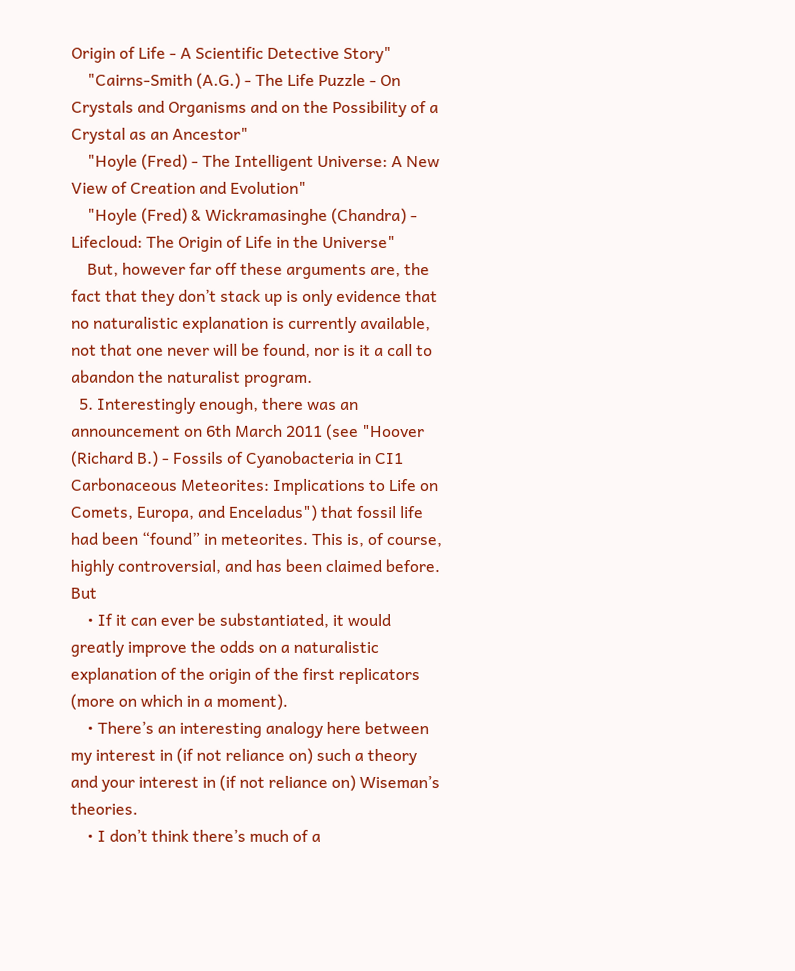Origin of Life - A Scientific Detective Story"
    "Cairns-Smith (A.G.) - The Life Puzzle - On Crystals and Organisms and on the Possibility of a Crystal as an Ancestor"
    "Hoyle (Fred) - The Intelligent Universe: A New View of Creation and Evolution"
    "Hoyle (Fred) & Wickramasinghe (Chandra) - Lifecloud: The Origin of Life in the Universe"
    But, however far off these arguments are, the fact that they don’t stack up is only evidence that no naturalistic explanation is currently available, not that one never will be found, nor is it a call to abandon the naturalist program.
  5. Interestingly enough, there was an announcement on 6th March 2011 (see "Hoover (Richard B.) - Fossils of Cyanobacteria in CI1 Carbonaceous Meteorites: Implications to Life on Comets, Europa, and Enceladus") that fossil life had been “found” in meteorites. This is, of course, highly controversial, and has been claimed before. But
    • If it can ever be substantiated, it would greatly improve the odds on a naturalistic explanation of the origin of the first replicators (more on which in a moment).
    • There’s an interesting analogy here between my interest in (if not reliance on) such a theory and your interest in (if not reliance on) Wiseman’s theories.
    • I don’t think there’s much of a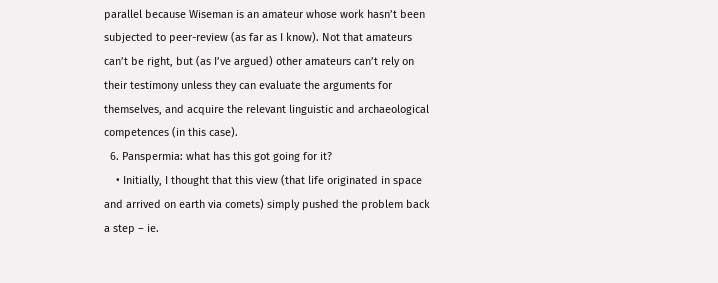parallel because Wiseman is an amateur whose work hasn’t been subjected to peer-review (as far as I know). Not that amateurs can’t be right, but (as I’ve argued) other amateurs can’t rely on their testimony unless they can evaluate the arguments for themselves, and acquire the relevant linguistic and archaeological competences (in this case).
  6. Panspermia: what has this got going for it?
    • Initially, I thought that this view (that life originated in space and arrived on earth via comets) simply pushed the problem back a step – ie.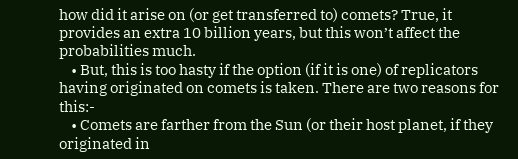how did it arise on (or get transferred to) comets? True, it provides an extra 10 billion years, but this won’t affect the probabilities much.
    • But, this is too hasty if the option (if it is one) of replicators having originated on comets is taken. There are two reasons for this:-
    • Comets are farther from the Sun (or their host planet, if they originated in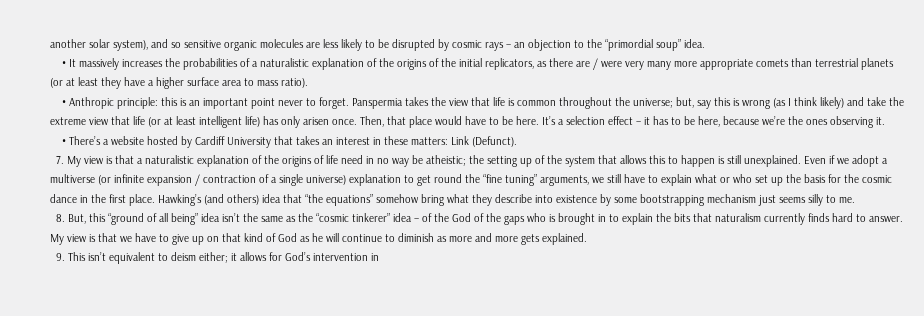another solar system), and so sensitive organic molecules are less likely to be disrupted by cosmic rays – an objection to the “primordial soup” idea.
    • It massively increases the probabilities of a naturalistic explanation of the origins of the initial replicators, as there are / were very many more appropriate comets than terrestrial planets (or at least they have a higher surface area to mass ratio).
    • Anthropic principle: this is an important point never to forget. Panspermia takes the view that life is common throughout the universe; but, say this is wrong (as I think likely) and take the extreme view that life (or at least intelligent life) has only arisen once. Then, that place would have to be here. It’s a selection effect – it has to be here, because we’re the ones observing it.
    • There’s a website hosted by Cardiff University that takes an interest in these matters: Link (Defunct).
  7. My view is that a naturalistic explanation of the origins of life need in no way be atheistic; the setting up of the system that allows this to happen is still unexplained. Even if we adopt a multiverse (or infinite expansion / contraction of a single universe) explanation to get round the “fine tuning” arguments, we still have to explain what or who set up the basis for the cosmic dance in the first place. Hawking’s (and others) idea that “the equations” somehow bring what they describe into existence by some bootstrapping mechanism just seems silly to me.
  8. But, this “ground of all being” idea isn’t the same as the “cosmic tinkerer” idea – of the God of the gaps who is brought in to explain the bits that naturalism currently finds hard to answer. My view is that we have to give up on that kind of God as he will continue to diminish as more and more gets explained.
  9. This isn’t equivalent to deism either; it allows for God’s intervention in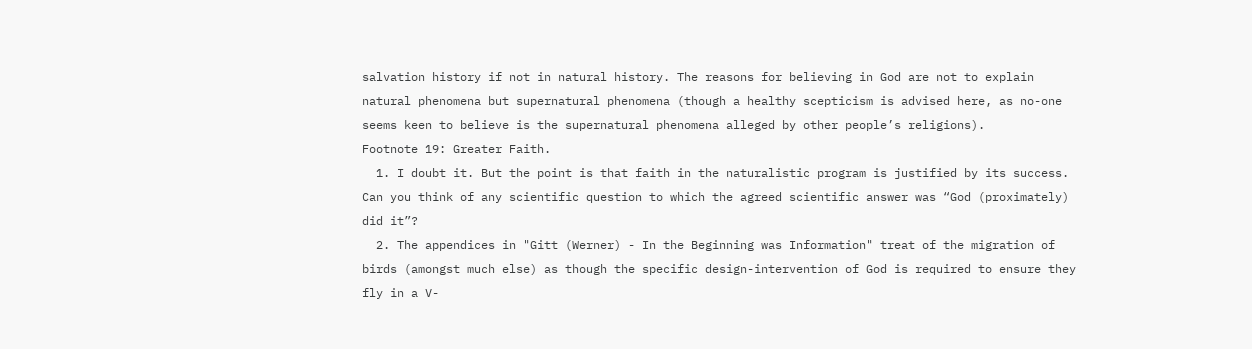salvation history if not in natural history. The reasons for believing in God are not to explain natural phenomena but supernatural phenomena (though a healthy scepticism is advised here, as no-one seems keen to believe is the supernatural phenomena alleged by other people’s religions).
Footnote 19: Greater Faith.
  1. I doubt it. But the point is that faith in the naturalistic program is justified by its success. Can you think of any scientific question to which the agreed scientific answer was “God (proximately) did it”?
  2. The appendices in "Gitt (Werner) - In the Beginning was Information" treat of the migration of birds (amongst much else) as though the specific design-intervention of God is required to ensure they fly in a V-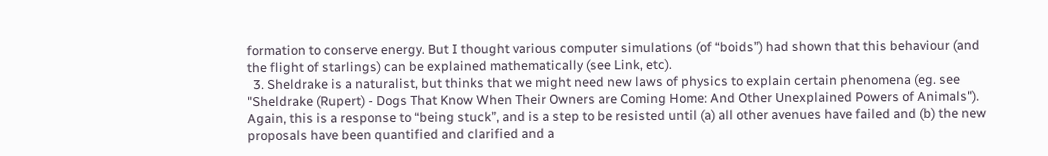formation to conserve energy. But I thought various computer simulations (of “boids”) had shown that this behaviour (and the flight of starlings) can be explained mathematically (see Link, etc).
  3. Sheldrake is a naturalist, but thinks that we might need new laws of physics to explain certain phenomena (eg. see "Sheldrake (Rupert) - Dogs That Know When Their Owners are Coming Home: And Other Unexplained Powers of Animals"). Again, this is a response to “being stuck”, and is a step to be resisted until (a) all other avenues have failed and (b) the new proposals have been quantified and clarified and a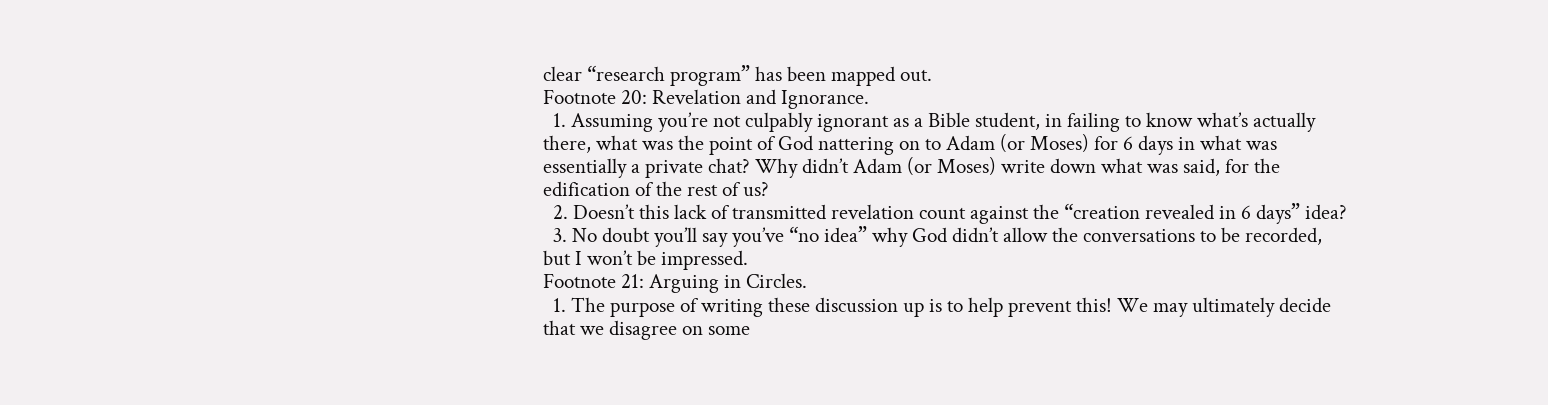clear “research program” has been mapped out.
Footnote 20: Revelation and Ignorance.
  1. Assuming you’re not culpably ignorant as a Bible student, in failing to know what’s actually there, what was the point of God nattering on to Adam (or Moses) for 6 days in what was essentially a private chat? Why didn’t Adam (or Moses) write down what was said, for the edification of the rest of us?
  2. Doesn’t this lack of transmitted revelation count against the “creation revealed in 6 days” idea?
  3. No doubt you’ll say you’ve “no idea” why God didn’t allow the conversations to be recorded, but I won’t be impressed.
Footnote 21: Arguing in Circles.
  1. The purpose of writing these discussion up is to help prevent this! We may ultimately decide that we disagree on some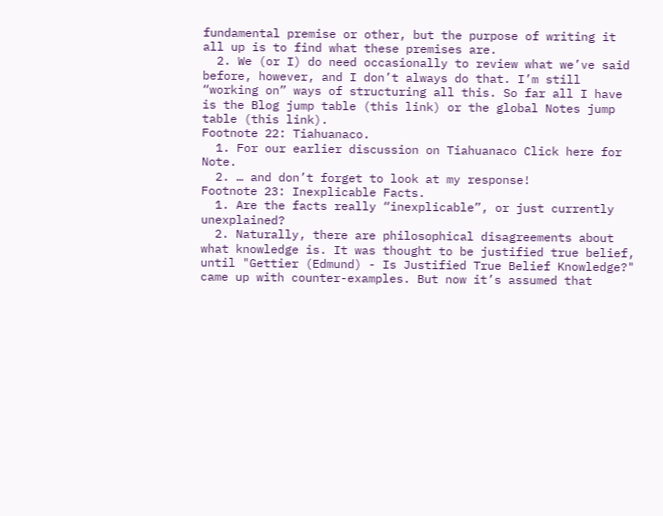fundamental premise or other, but the purpose of writing it all up is to find what these premises are.
  2. We (or I) do need occasionally to review what we’ve said before, however, and I don’t always do that. I’m still “working on” ways of structuring all this. So far all I have is the Blog jump table (this link) or the global Notes jump table (this link).
Footnote 22: Tiahuanaco.
  1. For our earlier discussion on Tiahuanaco Click here for Note.
  2. … and don’t forget to look at my response!
Footnote 23: Inexplicable Facts.
  1. Are the facts really “inexplicable”, or just currently unexplained?
  2. Naturally, there are philosophical disagreements about what knowledge is. It was thought to be justified true belief, until "Gettier (Edmund) - Is Justified True Belief Knowledge?" came up with counter-examples. But now it’s assumed that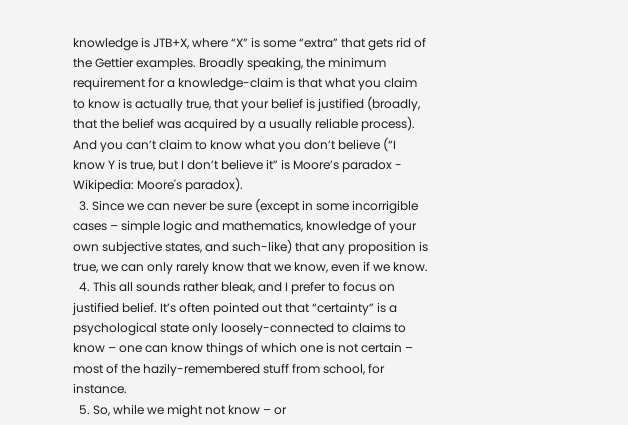knowledge is JTB+X, where “X” is some “extra” that gets rid of the Gettier examples. Broadly speaking, the minimum requirement for a knowledge-claim is that what you claim to know is actually true, that your belief is justified (broadly, that the belief was acquired by a usually reliable process). And you can’t claim to know what you don’t believe (“I know Y is true, but I don’t believe it” is Moore’s paradox - Wikipedia: Moore's paradox).
  3. Since we can never be sure (except in some incorrigible cases – simple logic and mathematics, knowledge of your own subjective states, and such-like) that any proposition is true, we can only rarely know that we know, even if we know.
  4. This all sounds rather bleak, and I prefer to focus on justified belief. It’s often pointed out that “certainty” is a psychological state only loosely-connected to claims to know – one can know things of which one is not certain – most of the hazily-remembered stuff from school, for instance.
  5. So, while we might not know – or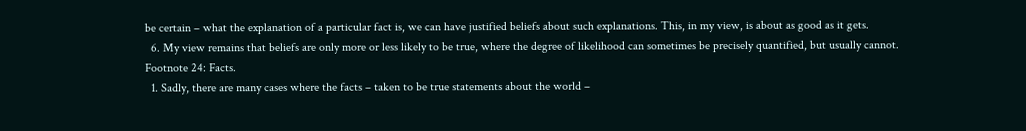be certain – what the explanation of a particular fact is, we can have justified beliefs about such explanations. This, in my view, is about as good as it gets.
  6. My view remains that beliefs are only more or less likely to be true, where the degree of likelihood can sometimes be precisely quantified, but usually cannot.
Footnote 24: Facts.
  1. Sadly, there are many cases where the facts – taken to be true statements about the world –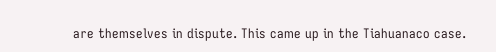are themselves in dispute. This came up in the Tiahuanaco case.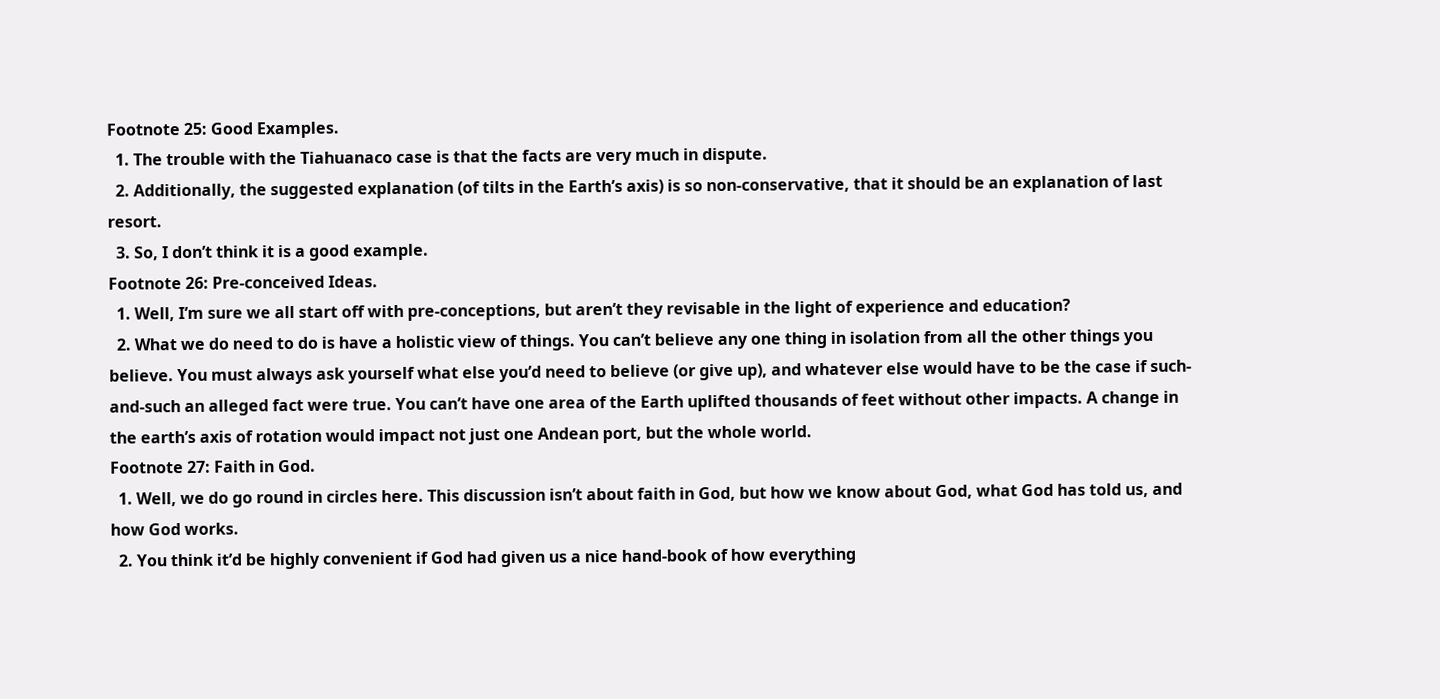Footnote 25: Good Examples.
  1. The trouble with the Tiahuanaco case is that the facts are very much in dispute.
  2. Additionally, the suggested explanation (of tilts in the Earth’s axis) is so non-conservative, that it should be an explanation of last resort.
  3. So, I don’t think it is a good example.
Footnote 26: Pre-conceived Ideas.
  1. Well, I’m sure we all start off with pre-conceptions, but aren’t they revisable in the light of experience and education?
  2. What we do need to do is have a holistic view of things. You can’t believe any one thing in isolation from all the other things you believe. You must always ask yourself what else you’d need to believe (or give up), and whatever else would have to be the case if such-and-such an alleged fact were true. You can’t have one area of the Earth uplifted thousands of feet without other impacts. A change in the earth’s axis of rotation would impact not just one Andean port, but the whole world.
Footnote 27: Faith in God.
  1. Well, we do go round in circles here. This discussion isn’t about faith in God, but how we know about God, what God has told us, and how God works.
  2. You think it’d be highly convenient if God had given us a nice hand-book of how everything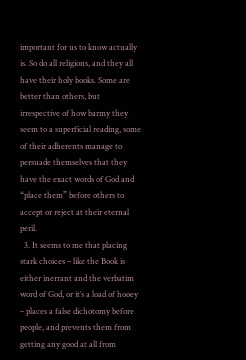important for us to know actually is. So do all religions, and they all have their holy books. Some are better than others, but irrespective of how barmy they seem to a superficial reading, some of their adherents manage to persuade themselves that they have the exact words of God and “place them” before others to accept or reject at their eternal peril.
  3. It seems to me that placing stark choices – like the Book is either inerrant and the verbatim word of God, or it’s a load of hooey – places a false dichotomy before people, and prevents them from getting any good at all from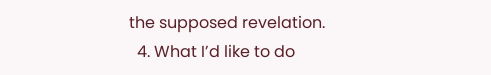the supposed revelation.
  4. What I’d like to do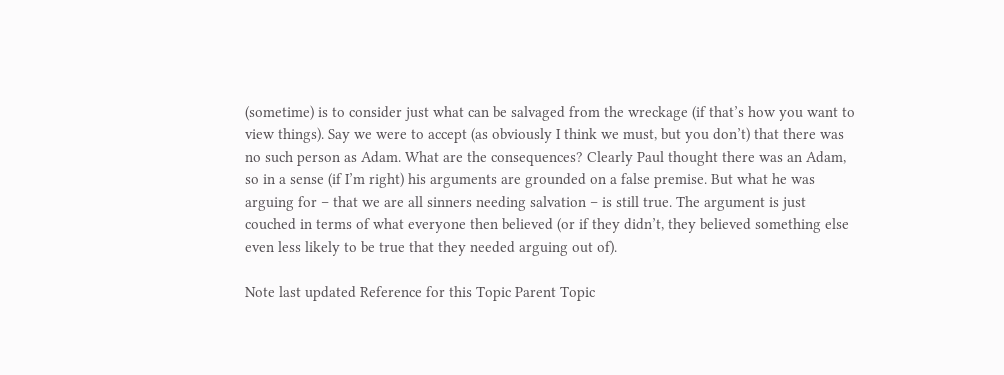(sometime) is to consider just what can be salvaged from the wreckage (if that’s how you want to view things). Say we were to accept (as obviously I think we must, but you don’t) that there was no such person as Adam. What are the consequences? Clearly Paul thought there was an Adam, so in a sense (if I’m right) his arguments are grounded on a false premise. But what he was arguing for – that we are all sinners needing salvation – is still true. The argument is just couched in terms of what everyone then believed (or if they didn’t, they believed something else even less likely to be true that they needed arguing out of).

Note last updated Reference for this Topic Parent Topic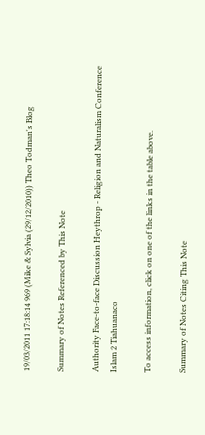19/03/2011 17:18:14 969 (Mike & Sylvia (29/12/2010)) Theo Todman's Blog

Summary of Notes Referenced by This Note

Authority Face-to-face Discussion Heythrop - Religion and Naturalism Conference Islam 2 Tiahuanaco

To access information, click on one of the links in the table above.

Summary of Notes Citing This Note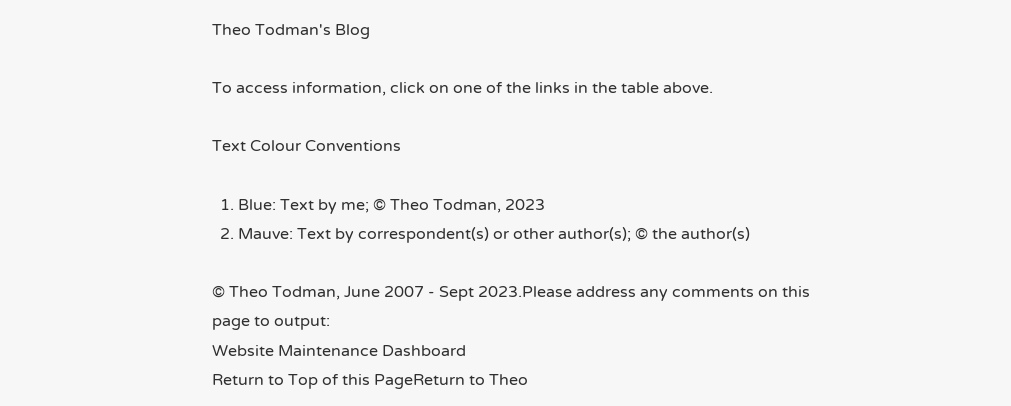Theo Todman's Blog

To access information, click on one of the links in the table above.

Text Colour Conventions

  1. Blue: Text by me; © Theo Todman, 2023
  2. Mauve: Text by correspondent(s) or other author(s); © the author(s)

© Theo Todman, June 2007 - Sept 2023.Please address any comments on this page to output:
Website Maintenance Dashboard
Return to Top of this PageReturn to Theo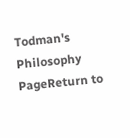Todman's Philosophy PageReturn to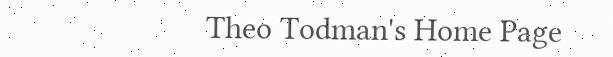Theo Todman's Home Page